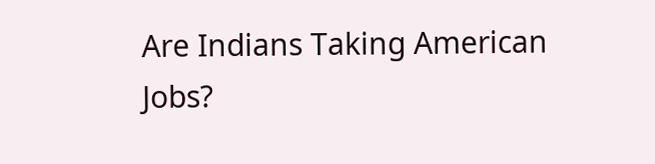Are Indians Taking American Jobs?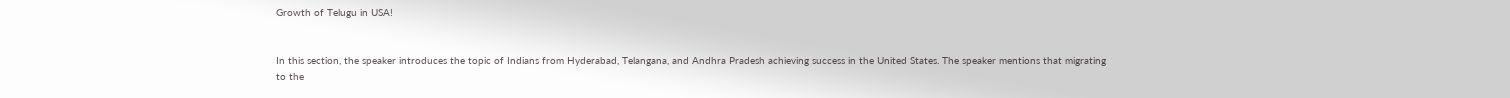Growth of Telugu in USA!


In this section, the speaker introduces the topic of Indians from Hyderabad, Telangana, and Andhra Pradesh achieving success in the United States. The speaker mentions that migrating to the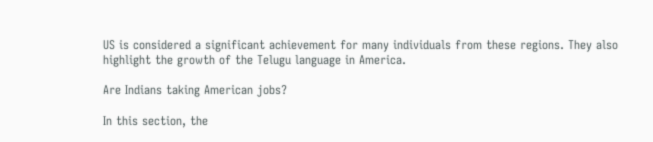US is considered a significant achievement for many individuals from these regions. They also highlight the growth of the Telugu language in America.

Are Indians taking American jobs?

In this section, the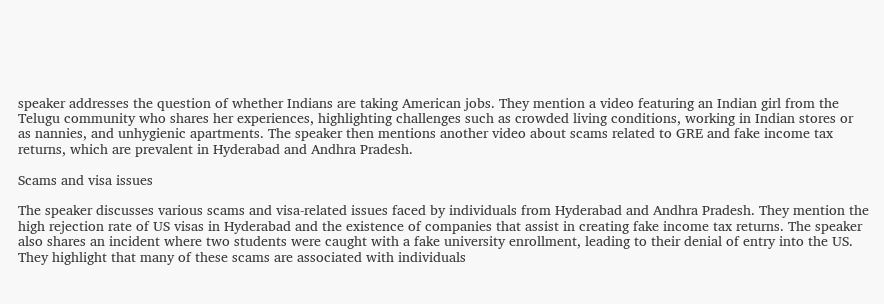speaker addresses the question of whether Indians are taking American jobs. They mention a video featuring an Indian girl from the Telugu community who shares her experiences, highlighting challenges such as crowded living conditions, working in Indian stores or as nannies, and unhygienic apartments. The speaker then mentions another video about scams related to GRE and fake income tax returns, which are prevalent in Hyderabad and Andhra Pradesh.

Scams and visa issues

The speaker discusses various scams and visa-related issues faced by individuals from Hyderabad and Andhra Pradesh. They mention the high rejection rate of US visas in Hyderabad and the existence of companies that assist in creating fake income tax returns. The speaker also shares an incident where two students were caught with a fake university enrollment, leading to their denial of entry into the US. They highlight that many of these scams are associated with individuals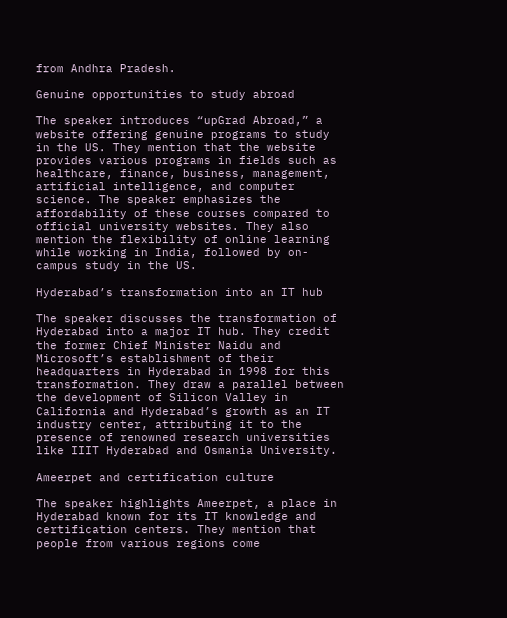from Andhra Pradesh.

Genuine opportunities to study abroad

The speaker introduces “upGrad Abroad,” a website offering genuine programs to study in the US. They mention that the website provides various programs in fields such as healthcare, finance, business, management, artificial intelligence, and computer science. The speaker emphasizes the affordability of these courses compared to official university websites. They also mention the flexibility of online learning while working in India, followed by on-campus study in the US.

Hyderabad’s transformation into an IT hub

The speaker discusses the transformation of Hyderabad into a major IT hub. They credit the former Chief Minister Naidu and Microsoft’s establishment of their headquarters in Hyderabad in 1998 for this transformation. They draw a parallel between the development of Silicon Valley in California and Hyderabad’s growth as an IT industry center, attributing it to the presence of renowned research universities like IIIT Hyderabad and Osmania University.

Ameerpet and certification culture

The speaker highlights Ameerpet, a place in Hyderabad known for its IT knowledge and certification centers. They mention that people from various regions come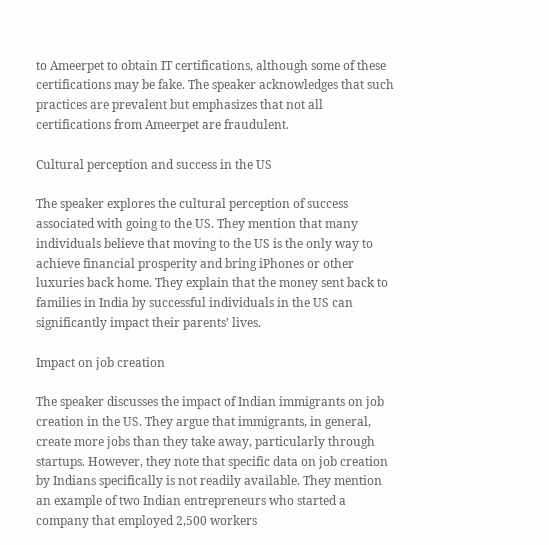to Ameerpet to obtain IT certifications, although some of these certifications may be fake. The speaker acknowledges that such practices are prevalent but emphasizes that not all certifications from Ameerpet are fraudulent.

Cultural perception and success in the US

The speaker explores the cultural perception of success associated with going to the US. They mention that many individuals believe that moving to the US is the only way to achieve financial prosperity and bring iPhones or other luxuries back home. They explain that the money sent back to families in India by successful individuals in the US can significantly impact their parents’ lives.

Impact on job creation

The speaker discusses the impact of Indian immigrants on job creation in the US. They argue that immigrants, in general, create more jobs than they take away, particularly through startups. However, they note that specific data on job creation by Indians specifically is not readily available. They mention an example of two Indian entrepreneurs who started a company that employed 2,500 workers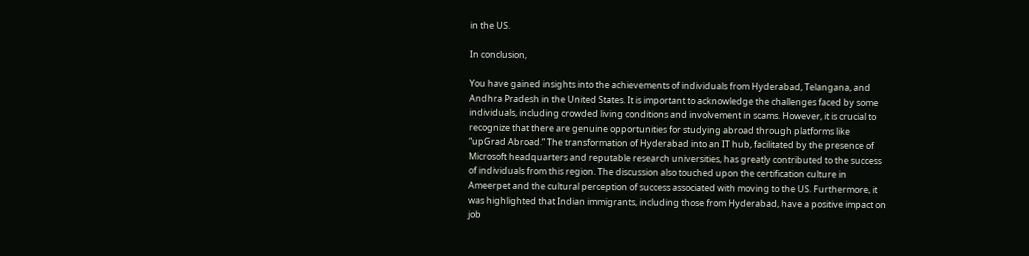in the US.

In conclusion,

You have gained insights into the achievements of individuals from Hyderabad, Telangana, and Andhra Pradesh in the United States. It is important to acknowledge the challenges faced by some individuals, including crowded living conditions and involvement in scams. However, it is crucial to recognize that there are genuine opportunities for studying abroad through platforms like “upGrad Abroad.” The transformation of Hyderabad into an IT hub, facilitated by the presence of Microsoft headquarters and reputable research universities, has greatly contributed to the success of individuals from this region. The discussion also touched upon the certification culture in Ameerpet and the cultural perception of success associated with moving to the US. Furthermore, it was highlighted that Indian immigrants, including those from Hyderabad, have a positive impact on job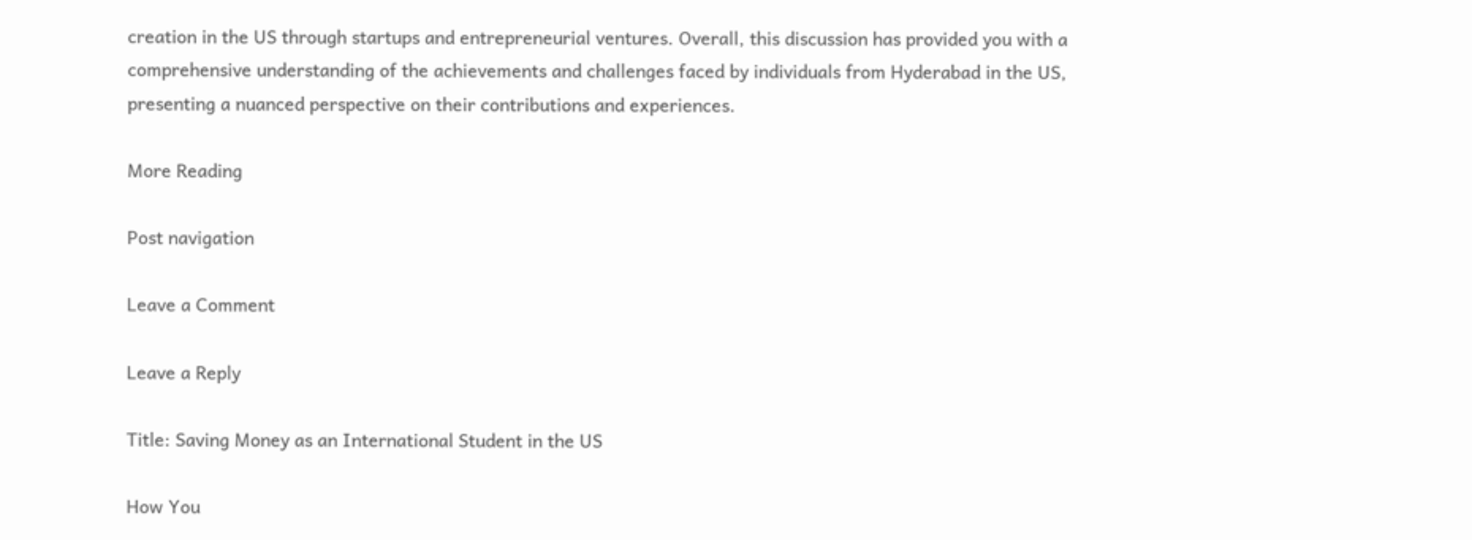creation in the US through startups and entrepreneurial ventures. Overall, this discussion has provided you with a comprehensive understanding of the achievements and challenges faced by individuals from Hyderabad in the US, presenting a nuanced perspective on their contributions and experiences.

More Reading

Post navigation

Leave a Comment

Leave a Reply

Title: Saving Money as an International Student in the US

How You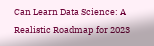Can Learn Data Science: A Realistic Roadmap for 2023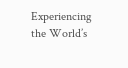Experiencing the World’s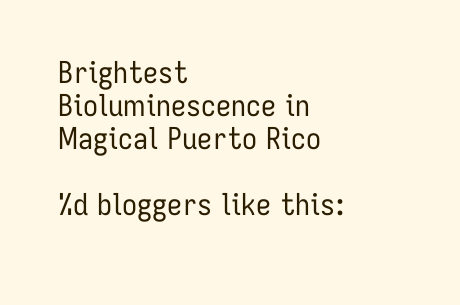Brightest Bioluminescence in Magical Puerto Rico

%d bloggers like this: